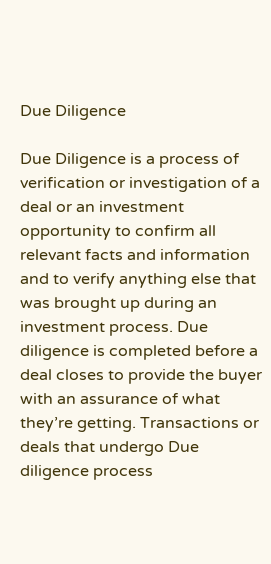Due Diligence

Due Diligence is a process of verification or investigation of a deal or an investment opportunity to confirm all relevant facts and information and to verify anything else that was brought up during an investment process. Due diligence is completed before a deal closes to provide the buyer with an assurance of what they’re getting. Transactions or deals that undergo Due diligence process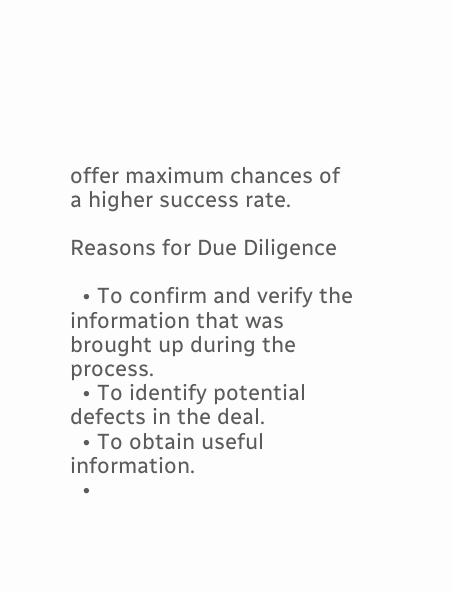offer maximum chances of a higher success rate.

Reasons for Due Diligence

  • To confirm and verify the information that was brought up during the process.
  • To identify potential defects in the deal.
  • To obtain useful information.
  •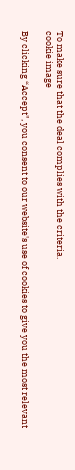To make sure that the deal complies with the criteria.
cookie image

By clicking “Accept", you consent to our website's use of cookies to give you the most relevant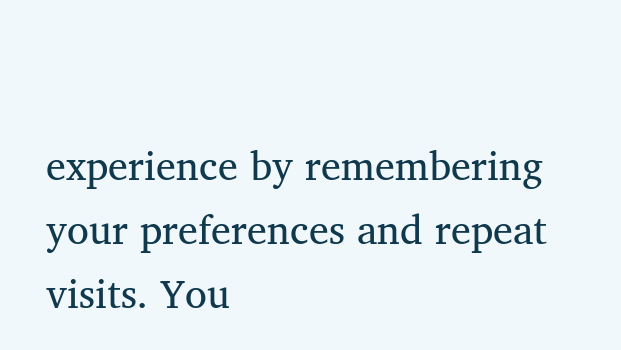experience by remembering your preferences and repeat visits. You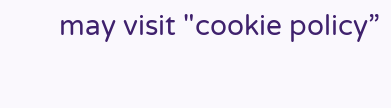may visit "cookie policy”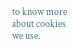to know more about cookies we use.